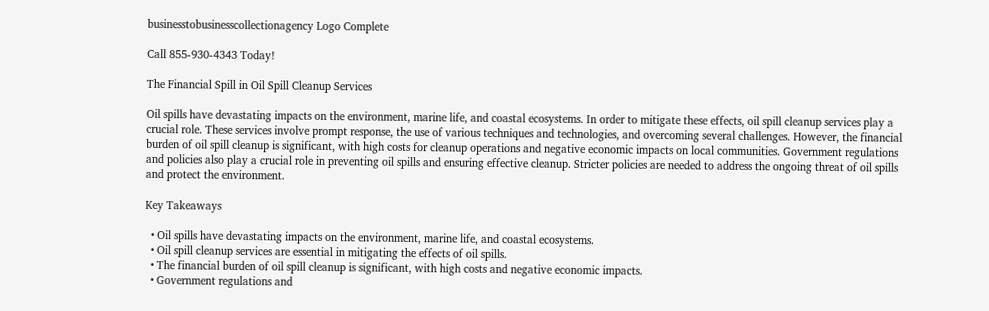businesstobusinesscollectionagency Logo Complete

Call 855-930-4343 Today!

The Financial Spill in Oil Spill Cleanup Services

Oil spills have devastating impacts on the environment, marine life, and coastal ecosystems. In order to mitigate these effects, oil spill cleanup services play a crucial role. These services involve prompt response, the use of various techniques and technologies, and overcoming several challenges. However, the financial burden of oil spill cleanup is significant, with high costs for cleanup operations and negative economic impacts on local communities. Government regulations and policies also play a crucial role in preventing oil spills and ensuring effective cleanup. Stricter policies are needed to address the ongoing threat of oil spills and protect the environment.

Key Takeaways

  • Oil spills have devastating impacts on the environment, marine life, and coastal ecosystems.
  • Oil spill cleanup services are essential in mitigating the effects of oil spills.
  • The financial burden of oil spill cleanup is significant, with high costs and negative economic impacts.
  • Government regulations and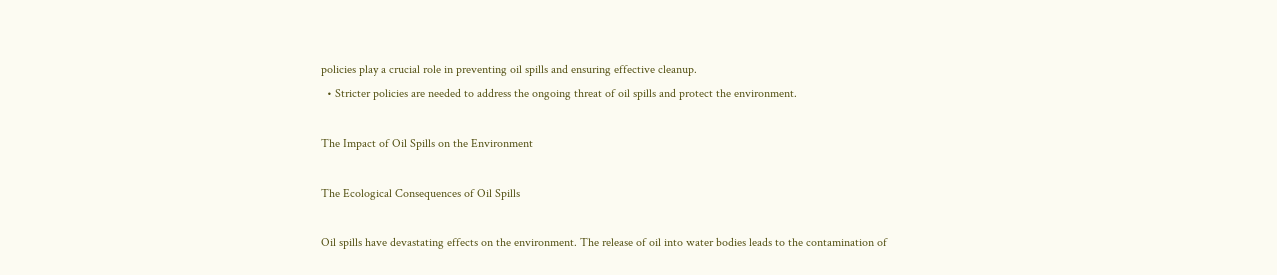policies play a crucial role in preventing oil spills and ensuring effective cleanup.
  • Stricter policies are needed to address the ongoing threat of oil spills and protect the environment.

The Impact of Oil Spills on the Environment

The Ecological Consequences of Oil Spills

Oil spills have devastating effects on the environment. The release of oil into water bodies leads to the contamination of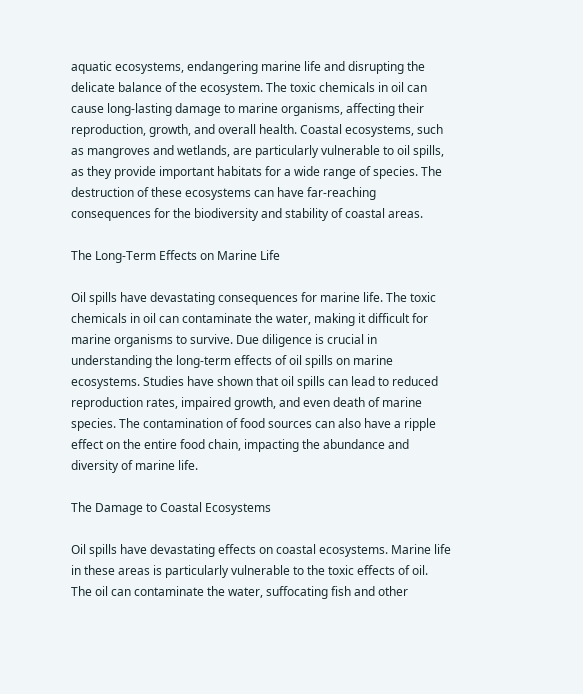aquatic ecosystems, endangering marine life and disrupting the delicate balance of the ecosystem. The toxic chemicals in oil can cause long-lasting damage to marine organisms, affecting their reproduction, growth, and overall health. Coastal ecosystems, such as mangroves and wetlands, are particularly vulnerable to oil spills, as they provide important habitats for a wide range of species. The destruction of these ecosystems can have far-reaching consequences for the biodiversity and stability of coastal areas.

The Long-Term Effects on Marine Life

Oil spills have devastating consequences for marine life. The toxic chemicals in oil can contaminate the water, making it difficult for marine organisms to survive. Due diligence is crucial in understanding the long-term effects of oil spills on marine ecosystems. Studies have shown that oil spills can lead to reduced reproduction rates, impaired growth, and even death of marine species. The contamination of food sources can also have a ripple effect on the entire food chain, impacting the abundance and diversity of marine life.

The Damage to Coastal Ecosystems

Oil spills have devastating effects on coastal ecosystems. Marine life in these areas is particularly vulnerable to the toxic effects of oil. The oil can contaminate the water, suffocating fish and other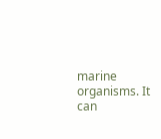marine organisms. It can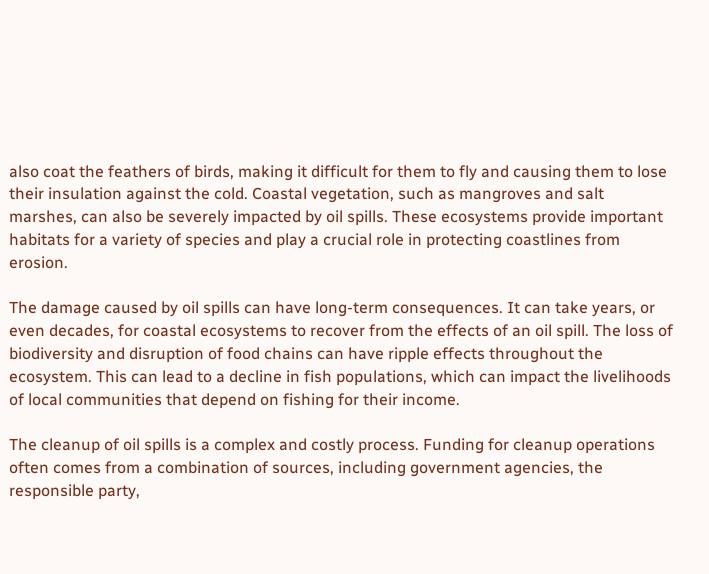also coat the feathers of birds, making it difficult for them to fly and causing them to lose their insulation against the cold. Coastal vegetation, such as mangroves and salt marshes, can also be severely impacted by oil spills. These ecosystems provide important habitats for a variety of species and play a crucial role in protecting coastlines from erosion.

The damage caused by oil spills can have long-term consequences. It can take years, or even decades, for coastal ecosystems to recover from the effects of an oil spill. The loss of biodiversity and disruption of food chains can have ripple effects throughout the ecosystem. This can lead to a decline in fish populations, which can impact the livelihoods of local communities that depend on fishing for their income.

The cleanup of oil spills is a complex and costly process. Funding for cleanup operations often comes from a combination of sources, including government agencies, the responsible party,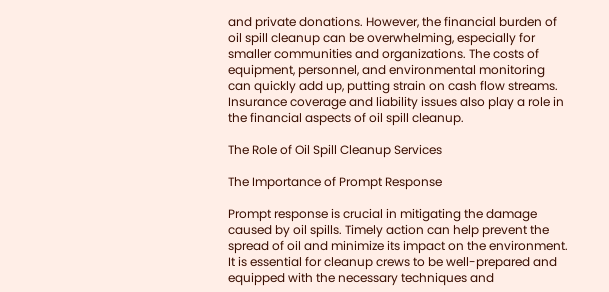and private donations. However, the financial burden of oil spill cleanup can be overwhelming, especially for smaller communities and organizations. The costs of equipment, personnel, and environmental monitoring can quickly add up, putting strain on cash flow streams. Insurance coverage and liability issues also play a role in the financial aspects of oil spill cleanup.

The Role of Oil Spill Cleanup Services

The Importance of Prompt Response

Prompt response is crucial in mitigating the damage caused by oil spills. Timely action can help prevent the spread of oil and minimize its impact on the environment. It is essential for cleanup crews to be well-prepared and equipped with the necessary techniques and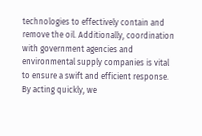technologies to effectively contain and remove the oil. Additionally, coordination with government agencies and environmental supply companies is vital to ensure a swift and efficient response. By acting quickly, we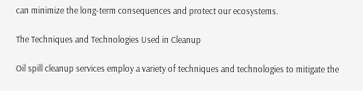can minimize the long-term consequences and protect our ecosystems.

The Techniques and Technologies Used in Cleanup

Oil spill cleanup services employ a variety of techniques and technologies to mitigate the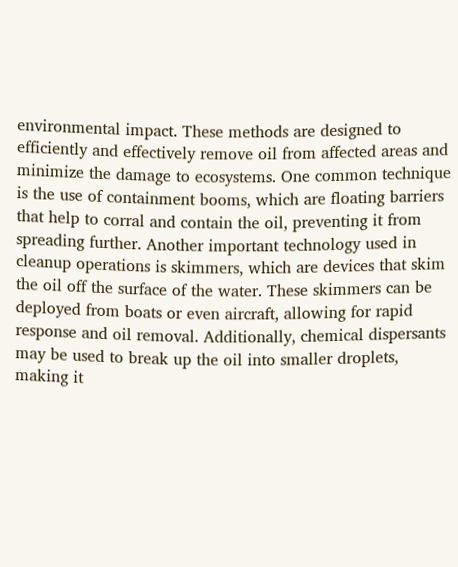environmental impact. These methods are designed to efficiently and effectively remove oil from affected areas and minimize the damage to ecosystems. One common technique is the use of containment booms, which are floating barriers that help to corral and contain the oil, preventing it from spreading further. Another important technology used in cleanup operations is skimmers, which are devices that skim the oil off the surface of the water. These skimmers can be deployed from boats or even aircraft, allowing for rapid response and oil removal. Additionally, chemical dispersants may be used to break up the oil into smaller droplets, making it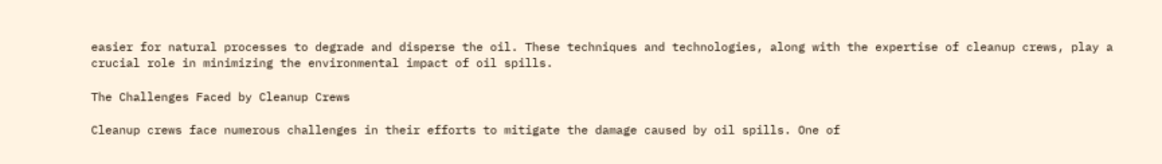easier for natural processes to degrade and disperse the oil. These techniques and technologies, along with the expertise of cleanup crews, play a crucial role in minimizing the environmental impact of oil spills.

The Challenges Faced by Cleanup Crews

Cleanup crews face numerous challenges in their efforts to mitigate the damage caused by oil spills. One of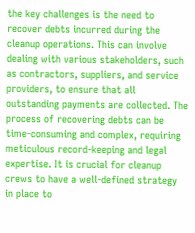the key challenges is the need to recover debts incurred during the cleanup operations. This can involve dealing with various stakeholders, such as contractors, suppliers, and service providers, to ensure that all outstanding payments are collected. The process of recovering debts can be time-consuming and complex, requiring meticulous record-keeping and legal expertise. It is crucial for cleanup crews to have a well-defined strategy in place to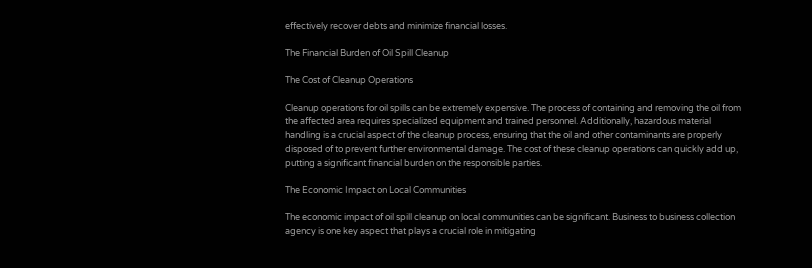effectively recover debts and minimize financial losses.

The Financial Burden of Oil Spill Cleanup

The Cost of Cleanup Operations

Cleanup operations for oil spills can be extremely expensive. The process of containing and removing the oil from the affected area requires specialized equipment and trained personnel. Additionally, hazardous material handling is a crucial aspect of the cleanup process, ensuring that the oil and other contaminants are properly disposed of to prevent further environmental damage. The cost of these cleanup operations can quickly add up, putting a significant financial burden on the responsible parties.

The Economic Impact on Local Communities

The economic impact of oil spill cleanup on local communities can be significant. Business to business collection agency is one key aspect that plays a crucial role in mitigating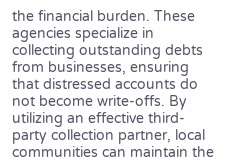the financial burden. These agencies specialize in collecting outstanding debts from businesses, ensuring that distressed accounts do not become write-offs. By utilizing an effective third-party collection partner, local communities can maintain the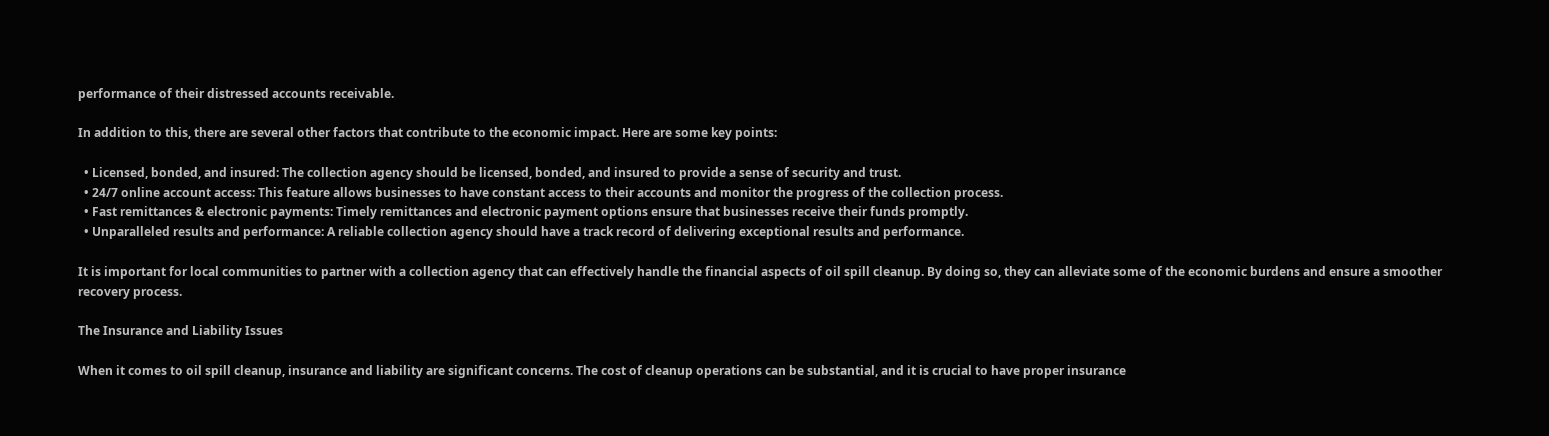performance of their distressed accounts receivable.

In addition to this, there are several other factors that contribute to the economic impact. Here are some key points:

  • Licensed, bonded, and insured: The collection agency should be licensed, bonded, and insured to provide a sense of security and trust.
  • 24/7 online account access: This feature allows businesses to have constant access to their accounts and monitor the progress of the collection process.
  • Fast remittances & electronic payments: Timely remittances and electronic payment options ensure that businesses receive their funds promptly.
  • Unparalleled results and performance: A reliable collection agency should have a track record of delivering exceptional results and performance.

It is important for local communities to partner with a collection agency that can effectively handle the financial aspects of oil spill cleanup. By doing so, they can alleviate some of the economic burdens and ensure a smoother recovery process.

The Insurance and Liability Issues

When it comes to oil spill cleanup, insurance and liability are significant concerns. The cost of cleanup operations can be substantial, and it is crucial to have proper insurance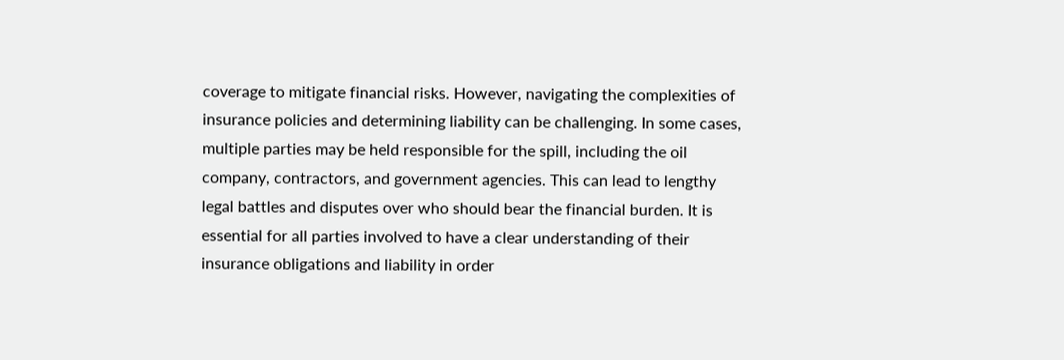coverage to mitigate financial risks. However, navigating the complexities of insurance policies and determining liability can be challenging. In some cases, multiple parties may be held responsible for the spill, including the oil company, contractors, and government agencies. This can lead to lengthy legal battles and disputes over who should bear the financial burden. It is essential for all parties involved to have a clear understanding of their insurance obligations and liability in order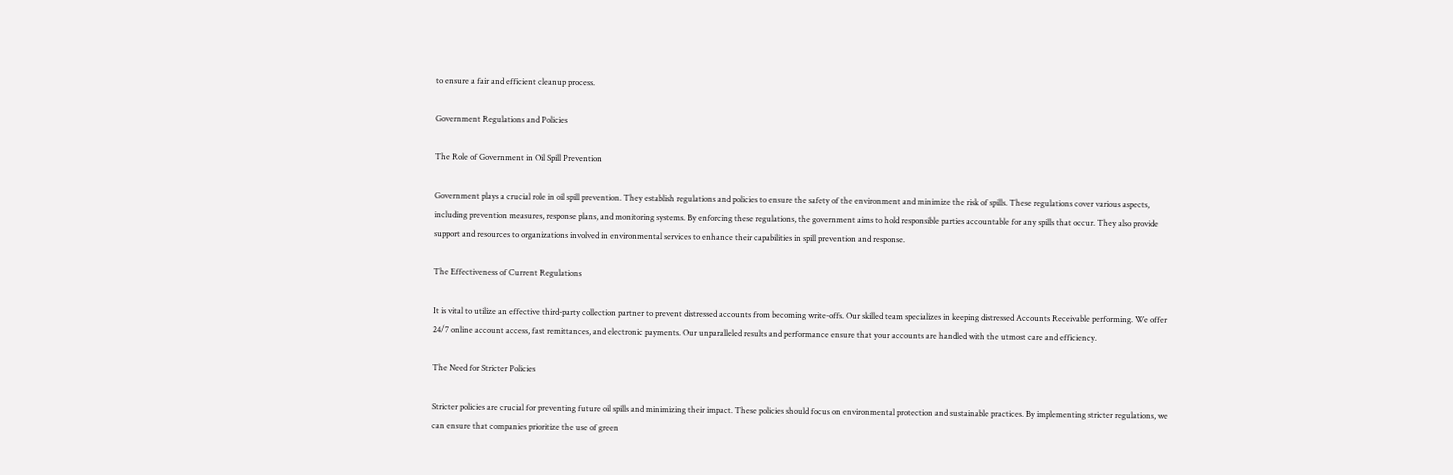to ensure a fair and efficient cleanup process.

Government Regulations and Policies

The Role of Government in Oil Spill Prevention

Government plays a crucial role in oil spill prevention. They establish regulations and policies to ensure the safety of the environment and minimize the risk of spills. These regulations cover various aspects, including prevention measures, response plans, and monitoring systems. By enforcing these regulations, the government aims to hold responsible parties accountable for any spills that occur. They also provide support and resources to organizations involved in environmental services to enhance their capabilities in spill prevention and response.

The Effectiveness of Current Regulations

It is vital to utilize an effective third-party collection partner to prevent distressed accounts from becoming write-offs. Our skilled team specializes in keeping distressed Accounts Receivable performing. We offer 24/7 online account access, fast remittances, and electronic payments. Our unparalleled results and performance ensure that your accounts are handled with the utmost care and efficiency.

The Need for Stricter Policies

Stricter policies are crucial for preventing future oil spills and minimizing their impact. These policies should focus on environmental protection and sustainable practices. By implementing stricter regulations, we can ensure that companies prioritize the use of green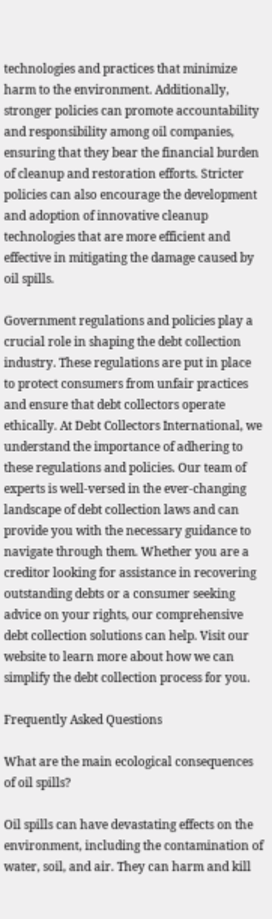technologies and practices that minimize harm to the environment. Additionally, stronger policies can promote accountability and responsibility among oil companies, ensuring that they bear the financial burden of cleanup and restoration efforts. Stricter policies can also encourage the development and adoption of innovative cleanup technologies that are more efficient and effective in mitigating the damage caused by oil spills.

Government regulations and policies play a crucial role in shaping the debt collection industry. These regulations are put in place to protect consumers from unfair practices and ensure that debt collectors operate ethically. At Debt Collectors International, we understand the importance of adhering to these regulations and policies. Our team of experts is well-versed in the ever-changing landscape of debt collection laws and can provide you with the necessary guidance to navigate through them. Whether you are a creditor looking for assistance in recovering outstanding debts or a consumer seeking advice on your rights, our comprehensive debt collection solutions can help. Visit our website to learn more about how we can simplify the debt collection process for you.

Frequently Asked Questions

What are the main ecological consequences of oil spills?

Oil spills can have devastating effects on the environment, including the contamination of water, soil, and air. They can harm and kill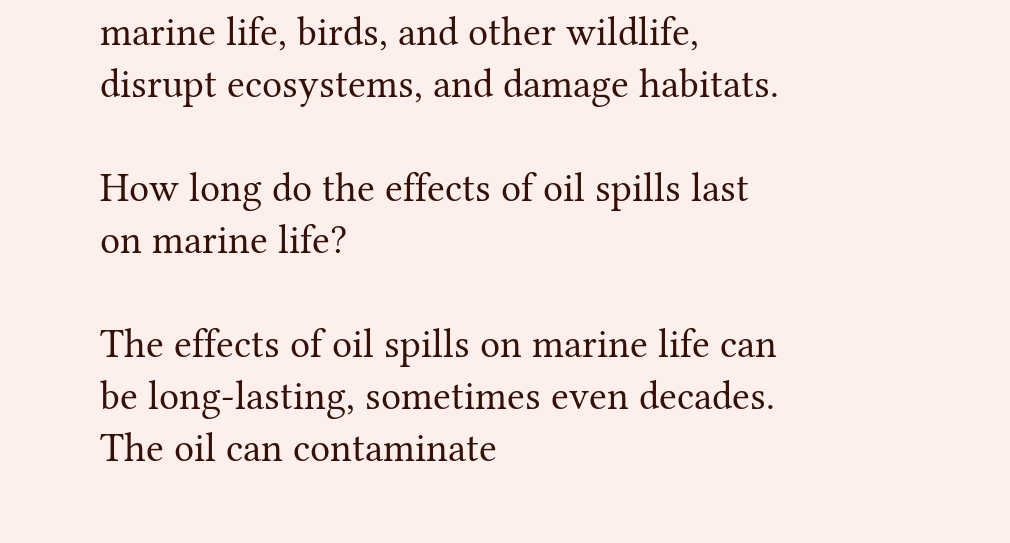marine life, birds, and other wildlife, disrupt ecosystems, and damage habitats.

How long do the effects of oil spills last on marine life?

The effects of oil spills on marine life can be long-lasting, sometimes even decades. The oil can contaminate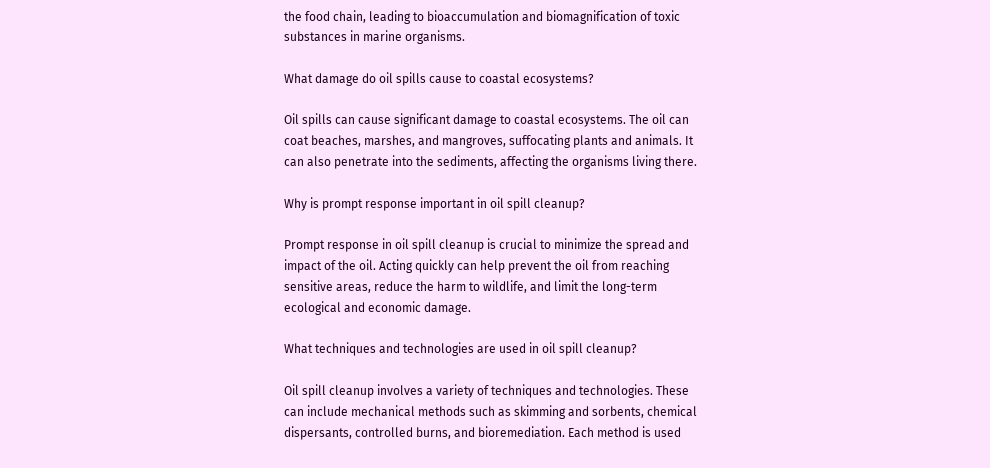the food chain, leading to bioaccumulation and biomagnification of toxic substances in marine organisms.

What damage do oil spills cause to coastal ecosystems?

Oil spills can cause significant damage to coastal ecosystems. The oil can coat beaches, marshes, and mangroves, suffocating plants and animals. It can also penetrate into the sediments, affecting the organisms living there.

Why is prompt response important in oil spill cleanup?

Prompt response in oil spill cleanup is crucial to minimize the spread and impact of the oil. Acting quickly can help prevent the oil from reaching sensitive areas, reduce the harm to wildlife, and limit the long-term ecological and economic damage.

What techniques and technologies are used in oil spill cleanup?

Oil spill cleanup involves a variety of techniques and technologies. These can include mechanical methods such as skimming and sorbents, chemical dispersants, controlled burns, and bioremediation. Each method is used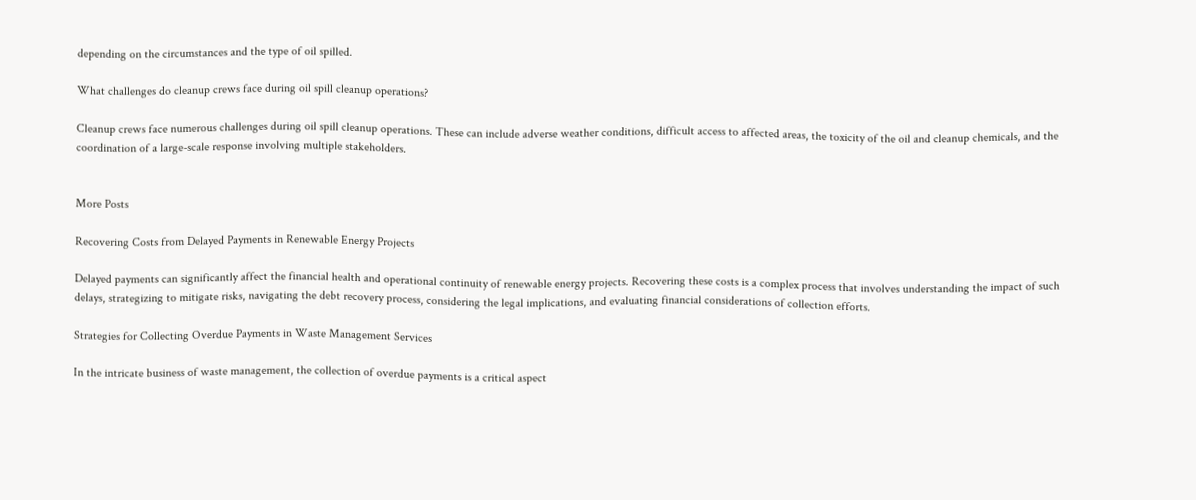depending on the circumstances and the type of oil spilled.

What challenges do cleanup crews face during oil spill cleanup operations?

Cleanup crews face numerous challenges during oil spill cleanup operations. These can include adverse weather conditions, difficult access to affected areas, the toxicity of the oil and cleanup chemicals, and the coordination of a large-scale response involving multiple stakeholders.


More Posts

Recovering Costs from Delayed Payments in Renewable Energy Projects

Delayed payments can significantly affect the financial health and operational continuity of renewable energy projects. Recovering these costs is a complex process that involves understanding the impact of such delays, strategizing to mitigate risks, navigating the debt recovery process, considering the legal implications, and evaluating financial considerations of collection efforts.

Strategies for Collecting Overdue Payments in Waste Management Services

In the intricate business of waste management, the collection of overdue payments is a critical aspect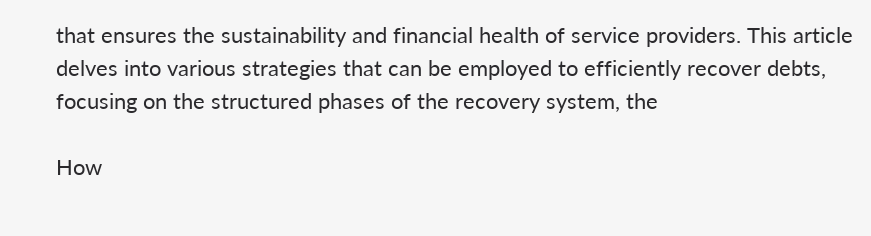that ensures the sustainability and financial health of service providers. This article delves into various strategies that can be employed to efficiently recover debts, focusing on the structured phases of the recovery system, the

How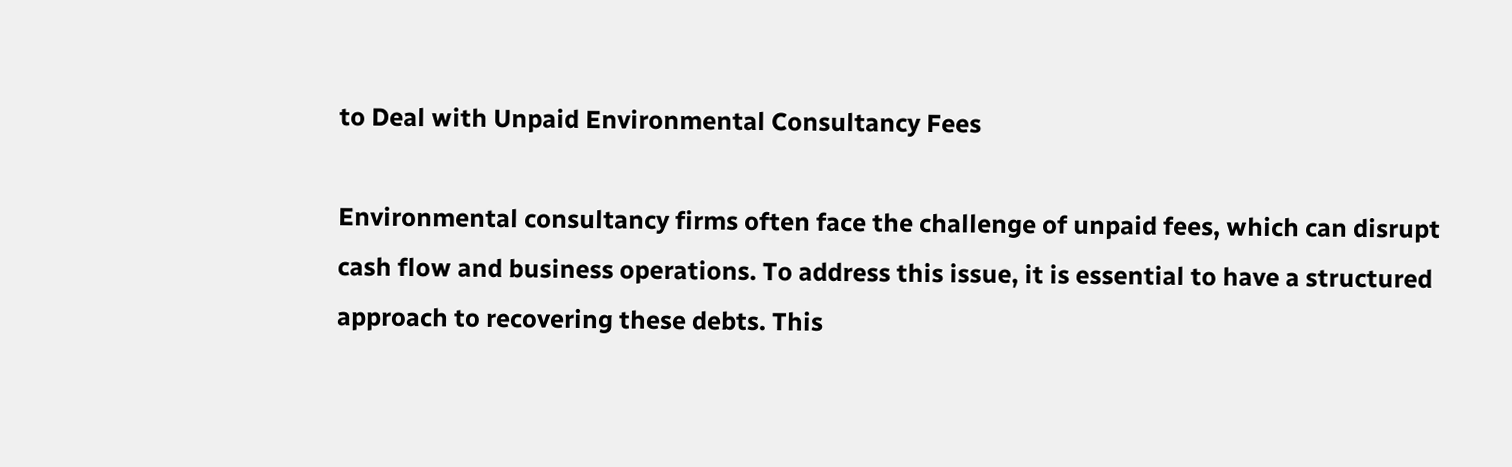to Deal with Unpaid Environmental Consultancy Fees

Environmental consultancy firms often face the challenge of unpaid fees, which can disrupt cash flow and business operations. To address this issue, it is essential to have a structured approach to recovering these debts. This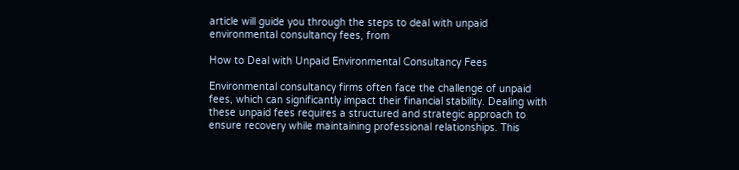article will guide you through the steps to deal with unpaid environmental consultancy fees, from

How to Deal with Unpaid Environmental Consultancy Fees

Environmental consultancy firms often face the challenge of unpaid fees, which can significantly impact their financial stability. Dealing with these unpaid fees requires a structured and strategic approach to ensure recovery while maintaining professional relationships. This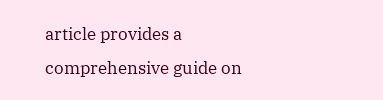article provides a comprehensive guide on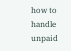how to handle unpaid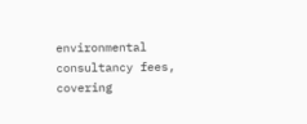environmental consultancy fees, covering